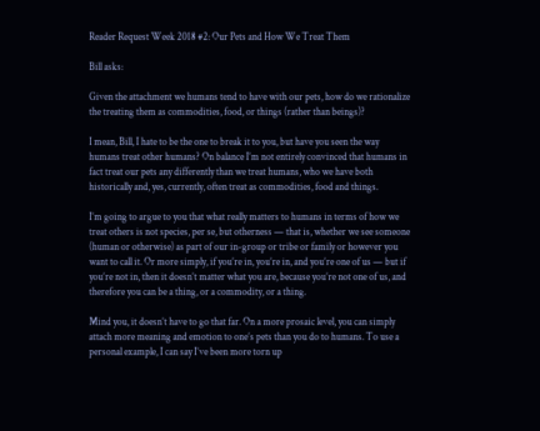Reader Request Week 2018 #2: Our Pets and How We Treat Them

Bill asks:

Given the attachment we humans tend to have with our pets, how do we rationalize the treating them as commodities, food, or things (rather than beings)?

I mean, Bill, I hate to be the one to break it to you, but have you seen the way humans treat other humans? On balance I’m not entirely convinced that humans in fact treat our pets any differently than we treat humans, who we have both historically and, yes, currently, often treat as commodities, food and things.

I’m going to argue to you that what really matters to humans in terms of how we treat others is not species, per se, but otherness — that is, whether we see someone (human or otherwise) as part of our in-group or tribe or family or however you want to call it. Or more simply, if you’re in, you’re in, and you’re one of us — but if you’re not in, then it doesn’t matter what you are, because you’re not one of us, and therefore you can be a thing, or a commodity, or a thing.

Mind you, it doesn’t have to go that far. On a more prosaic level, you can simply attach more meaning and emotion to one’s pets than you do to humans. To use a personal example, I can say I’ve been more torn up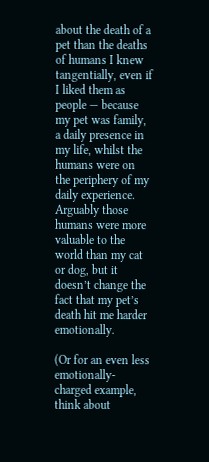about the death of a pet than the deaths of humans I knew tangentially, even if I liked them as people — because my pet was family, a daily presence in my life, whilst the humans were on the periphery of my daily experience. Arguably those humans were more valuable to the world than my cat or dog, but it doesn’t change the fact that my pet’s death hit me harder emotionally.

(Or for an even less emotionally-charged example, think about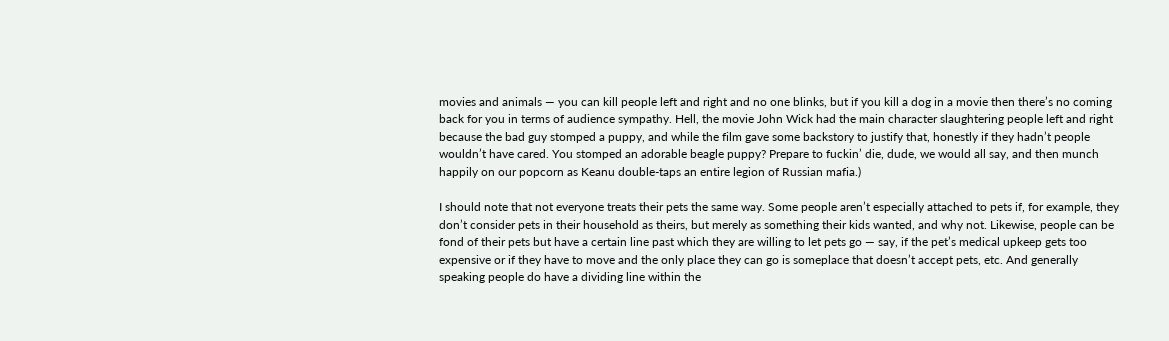movies and animals — you can kill people left and right and no one blinks, but if you kill a dog in a movie then there’s no coming back for you in terms of audience sympathy. Hell, the movie John Wick had the main character slaughtering people left and right because the bad guy stomped a puppy, and while the film gave some backstory to justify that, honestly if they hadn’t people wouldn’t have cared. You stomped an adorable beagle puppy? Prepare to fuckin’ die, dude, we would all say, and then munch happily on our popcorn as Keanu double-taps an entire legion of Russian mafia.)

I should note that not everyone treats their pets the same way. Some people aren’t especially attached to pets if, for example, they don’t consider pets in their household as theirs, but merely as something their kids wanted, and why not. Likewise, people can be fond of their pets but have a certain line past which they are willing to let pets go — say, if the pet’s medical upkeep gets too expensive or if they have to move and the only place they can go is someplace that doesn’t accept pets, etc. And generally speaking people do have a dividing line within the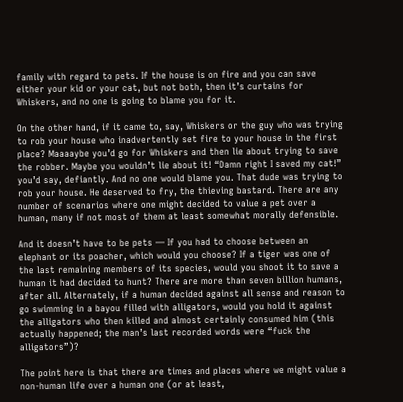family with regard to pets. If the house is on fire and you can save either your kid or your cat, but not both, then it’s curtains for Whiskers, and no one is going to blame you for it.

On the other hand, if it came to, say, Whiskers or the guy who was trying to rob your house who inadvertently set fire to your house in the first place? Maaaaybe you’d go for Whiskers and then lie about trying to save the robber. Maybe you wouldn’t lie about it! “Damn right I saved my cat!” you’d say, defiantly. And no one would blame you. That dude was trying to rob your house. He deserved to fry, the thieving bastard. There are any number of scenarios where one might decided to value a pet over a human, many if not most of them at least somewhat morally defensible.

And it doesn’t have to be pets — If you had to choose between an elephant or its poacher, which would you choose? If a tiger was one of the last remaining members of its species, would you shoot it to save a human it had decided to hunt? There are more than seven billion humans, after all. Alternately, if a human decided against all sense and reason to go swimming in a bayou filled with alligators, would you hold it against the alligators who then killed and almost certainly consumed him (this actually happened; the man’s last recorded words were “fuck the alligators”)?

The point here is that there are times and places where we might value a non-human life over a human one (or at least,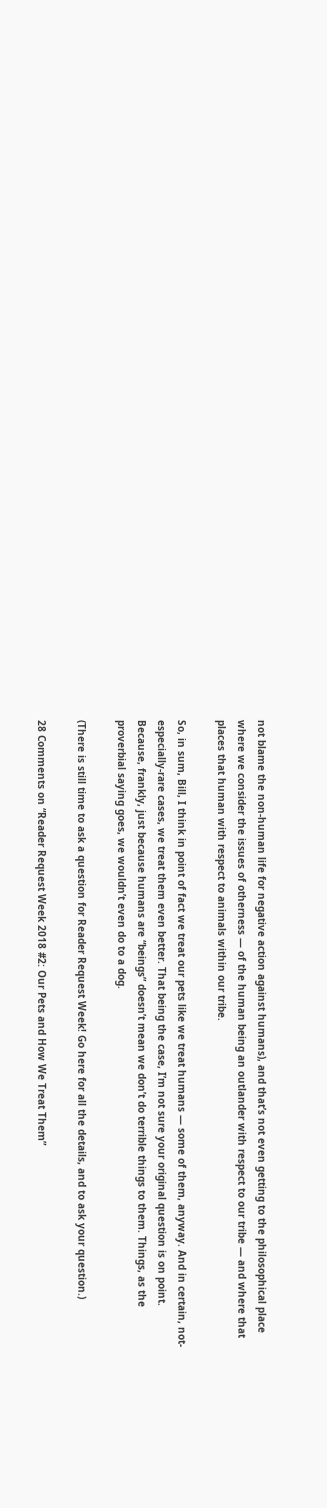not blame the non-human life for negative action against humans), and that’s not even getting to the philosophical place where we consider the issues of otherness — of the human being an outlander with respect to our tribe — and where that places that human with respect to animals within our tribe.

So, in sum, Bill, I think in point of fact we treat our pets like we treat humans — some of them, anyway. And in certain, not-especially-rare cases, we treat them even better. That being the case, I’m not sure your original question is on point. Because, frankly, just because humans are “beings” doesn’t mean we don’t do terrible things to them. Things, as the proverbial saying goes, we wouldn’t even do to a dog.

(There is still time to ask a question for Reader Request Week! Go here for all the details, and to ask your question.)

28 Comments on “Reader Request Week 2018 #2: Our Pets and How We Treat Them”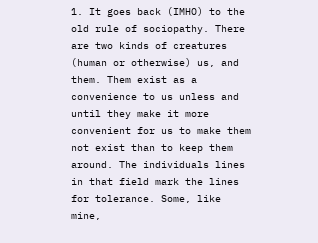1. It goes back (IMHO) to the old rule of sociopathy. There are two kinds of creatures (human or otherwise) us, and them. Them exist as a convenience to us unless and until they make it more convenient for us to make them not exist than to keep them around. The individuals lines in that field mark the lines for tolerance. Some, like mine,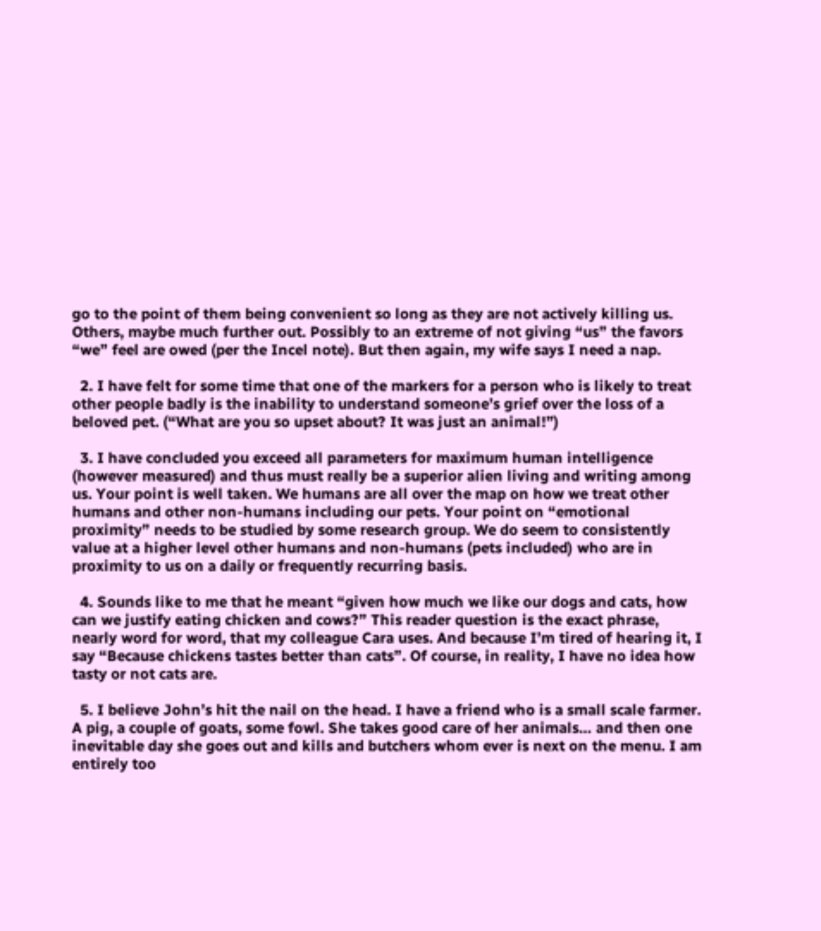go to the point of them being convenient so long as they are not actively killing us. Others, maybe much further out. Possibly to an extreme of not giving “us” the favors “we” feel are owed (per the Incel note). But then again, my wife says I need a nap.

  2. I have felt for some time that one of the markers for a person who is likely to treat other people badly is the inability to understand someone’s grief over the loss of a beloved pet. (“What are you so upset about? It was just an animal!”)

  3. I have concluded you exceed all parameters for maximum human intelligence (however measured) and thus must really be a superior alien living and writing among us. Your point is well taken. We humans are all over the map on how we treat other humans and other non-humans including our pets. Your point on “emotional proximity” needs to be studied by some research group. We do seem to consistently value at a higher level other humans and non-humans (pets included) who are in proximity to us on a daily or frequently recurring basis.

  4. Sounds like to me that he meant “given how much we like our dogs and cats, how can we justify eating chicken and cows?” This reader question is the exact phrase, nearly word for word, that my colleague Cara uses. And because I’m tired of hearing it, I say “Because chickens tastes better than cats”. Of course, in reality, I have no idea how tasty or not cats are.

  5. I believe John’s hit the nail on the head. I have a friend who is a small scale farmer. A pig, a couple of goats, some fowl. She takes good care of her animals… and then one inevitable day she goes out and kills and butchers whom ever is next on the menu. I am entirely too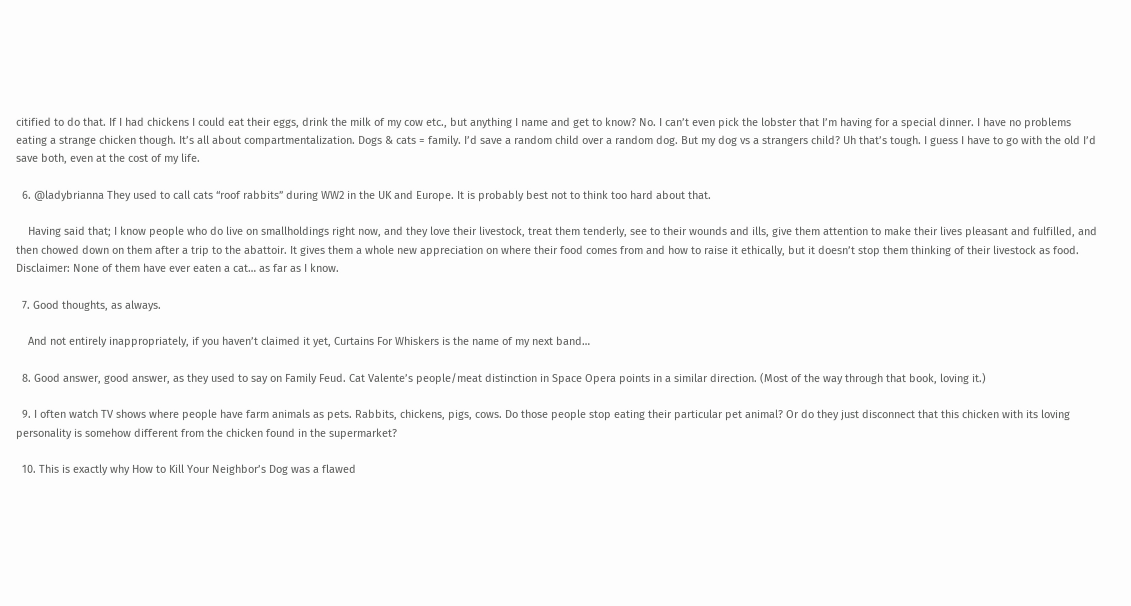citified to do that. If I had chickens I could eat their eggs, drink the milk of my cow etc., but anything I name and get to know? No. I can’t even pick the lobster that I’m having for a special dinner. I have no problems eating a strange chicken though. It’s all about compartmentalization. Dogs & cats = family. I’d save a random child over a random dog. But my dog vs a strangers child? Uh that’s tough. I guess I have to go with the old I’d save both, even at the cost of my life.

  6. @ladybrianna They used to call cats “roof rabbits” during WW2 in the UK and Europe. It is probably best not to think too hard about that.

    Having said that; I know people who do live on smallholdings right now, and they love their livestock, treat them tenderly, see to their wounds and ills, give them attention to make their lives pleasant and fulfilled, and then chowed down on them after a trip to the abattoir. It gives them a whole new appreciation on where their food comes from and how to raise it ethically, but it doesn’t stop them thinking of their livestock as food. Disclaimer: None of them have ever eaten a cat… as far as I know.

  7. Good thoughts, as always.

    And not entirely inappropriately, if you haven’t claimed it yet, Curtains For Whiskers is the name of my next band…

  8. Good answer, good answer, as they used to say on Family Feud. Cat Valente’s people/meat distinction in Space Opera points in a similar direction. (Most of the way through that book, loving it.)

  9. I often watch TV shows where people have farm animals as pets. Rabbits, chickens, pigs, cows. Do those people stop eating their particular pet animal? Or do they just disconnect that this chicken with its loving personality is somehow different from the chicken found in the supermarket?

  10. This is exactly why How to Kill Your Neighbor’s Dog was a flawed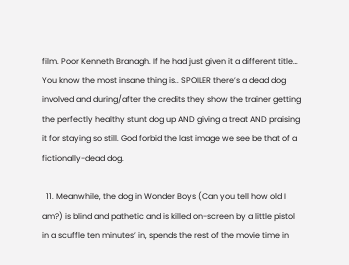film. Poor Kenneth Branagh. If he had just given it a different title… You know the most insane thing is.. SPOILER there’s a dead dog involved and during/after the credits they show the trainer getting the perfectly healthy stunt dog up AND giving a treat AND praising it for staying so still. God forbid the last image we see be that of a fictionally-dead dog.

  11. Meanwhile, the dog in Wonder Boys (Can you tell how old I am?) is blind and pathetic and is killed on-screen by a little pistol in a scuffle ten minutes’ in, spends the rest of the movie time in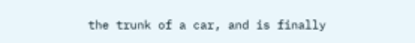the trunk of a car, and is finally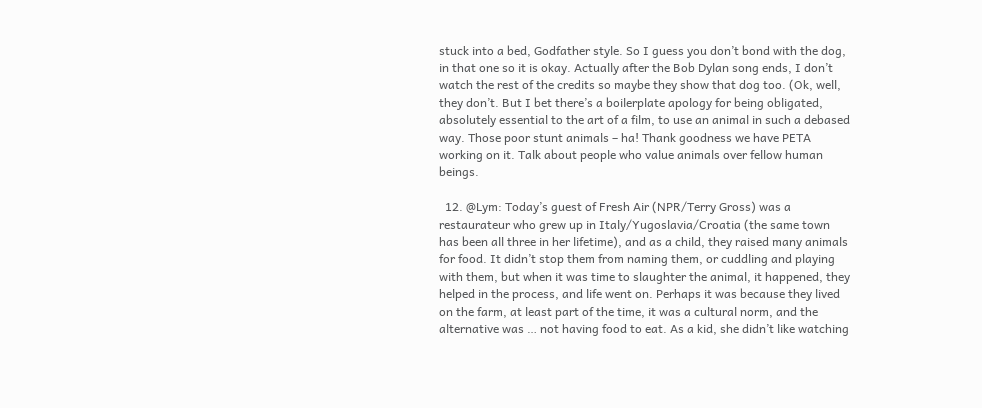stuck into a bed, Godfather style. So I guess you don’t bond with the dog, in that one so it is okay. Actually after the Bob Dylan song ends, I don’t watch the rest of the credits so maybe they show that dog too. (Ok, well, they don’t. But I bet there’s a boilerplate apology for being obligated, absolutely essential to the art of a film, to use an animal in such a debased way. Those poor stunt animals – ha! Thank goodness we have PETA working on it. Talk about people who value animals over fellow human beings.

  12. @Lym: Today’s guest of Fresh Air (NPR/Terry Gross) was a restaurateur who grew up in Italy/Yugoslavia/Croatia (the same town has been all three in her lifetime), and as a child, they raised many animals for food. It didn’t stop them from naming them, or cuddling and playing with them, but when it was time to slaughter the animal, it happened, they helped in the process, and life went on. Perhaps it was because they lived on the farm, at least part of the time, it was a cultural norm, and the alternative was … not having food to eat. As a kid, she didn’t like watching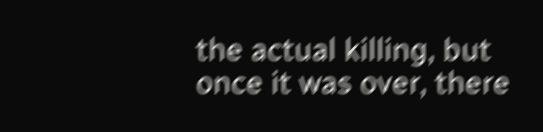the actual killing, but once it was over, there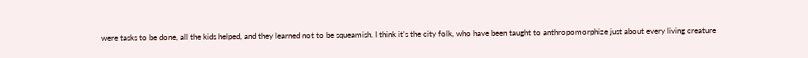were tasks to be done, all the kids helped, and they learned not to be squeamish. I think it’s the city folk, who have been taught to anthropomorphize just about every living creature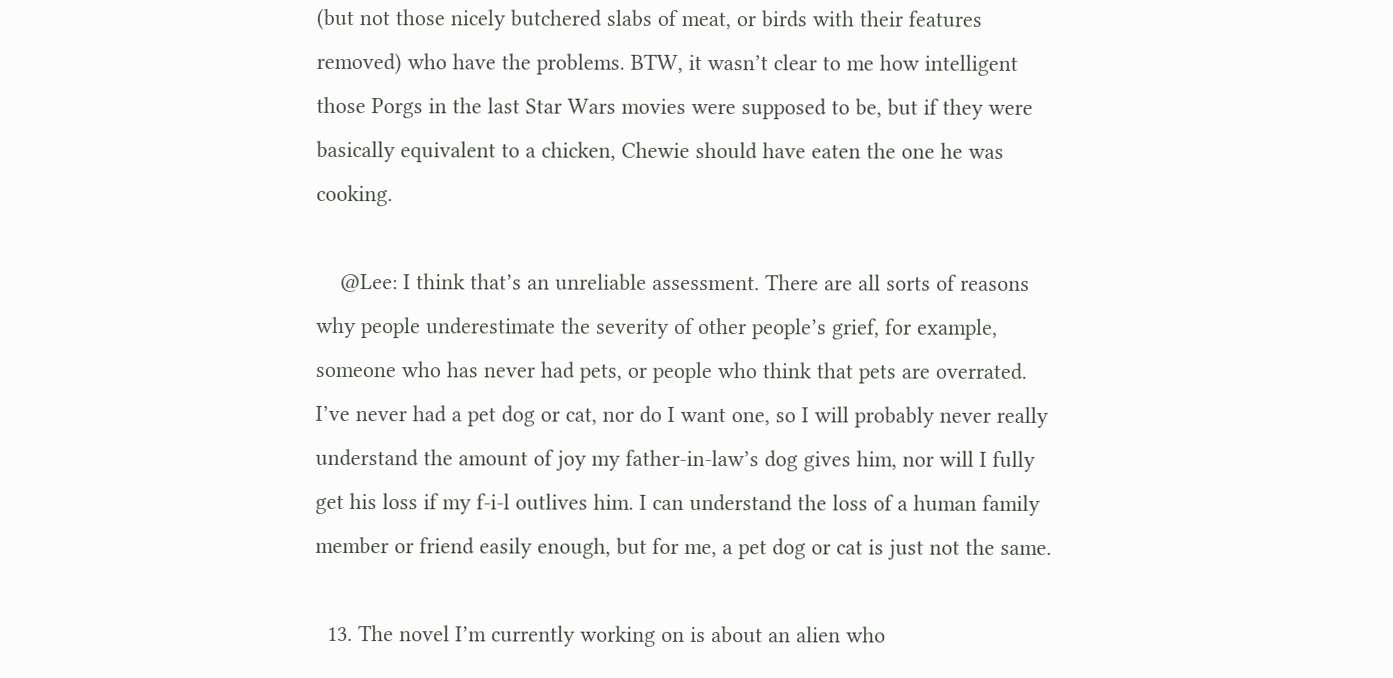(but not those nicely butchered slabs of meat, or birds with their features removed) who have the problems. BTW, it wasn’t clear to me how intelligent those Porgs in the last Star Wars movies were supposed to be, but if they were basically equivalent to a chicken, Chewie should have eaten the one he was cooking.

    @Lee: I think that’s an unreliable assessment. There are all sorts of reasons why people underestimate the severity of other people’s grief, for example, someone who has never had pets, or people who think that pets are overrated. I’ve never had a pet dog or cat, nor do I want one, so I will probably never really understand the amount of joy my father-in-law’s dog gives him, nor will I fully get his loss if my f-i-l outlives him. I can understand the loss of a human family member or friend easily enough, but for me, a pet dog or cat is just not the same.

  13. The novel I’m currently working on is about an alien who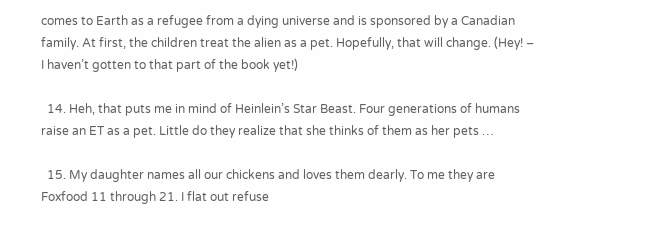comes to Earth as a refugee from a dying universe and is sponsored by a Canadian family. At first, the children treat the alien as a pet. Hopefully, that will change. (Hey! – I haven’t gotten to that part of the book yet!)

  14. Heh, that puts me in mind of Heinlein’s Star Beast. Four generations of humans raise an ET as a pet. Little do they realize that she thinks of them as her pets …

  15. My daughter names all our chickens and loves them dearly. To me they are Foxfood 11 through 21. I flat out refuse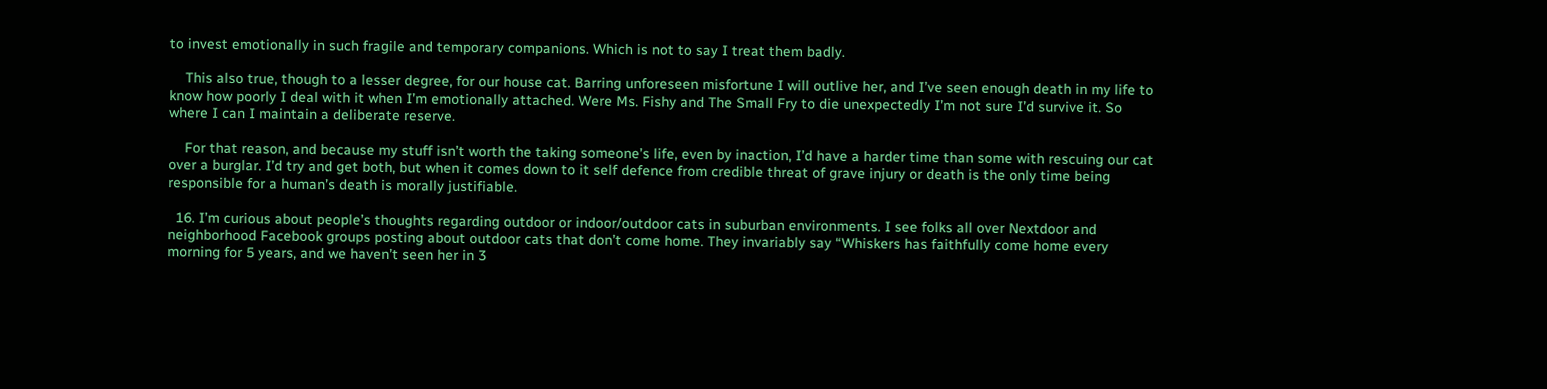to invest emotionally in such fragile and temporary companions. Which is not to say I treat them badly.

    This also true, though to a lesser degree, for our house cat. Barring unforeseen misfortune I will outlive her, and I’ve seen enough death in my life to know how poorly I deal with it when I’m emotionally attached. Were Ms. Fishy and The Small Fry to die unexpectedly I’m not sure I’d survive it. So where I can I maintain a deliberate reserve.

    For that reason, and because my stuff isn’t worth the taking someone’s life, even by inaction, I’d have a harder time than some with rescuing our cat over a burglar. I’d try and get both, but when it comes down to it self defence from credible threat of grave injury or death is the only time being responsible for a human’s death is morally justifiable.

  16. I’m curious about people’s thoughts regarding outdoor or indoor/outdoor cats in suburban environments. I see folks all over Nextdoor and neighborhood Facebook groups posting about outdoor cats that don’t come home. They invariably say “Whiskers has faithfully come home every morning for 5 years, and we haven’t seen her in 3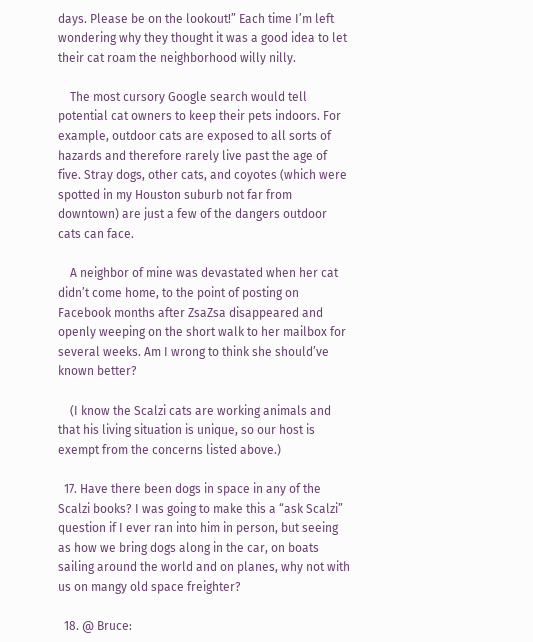days. Please be on the lookout!” Each time I’m left wondering why they thought it was a good idea to let their cat roam the neighborhood willy nilly.

    The most cursory Google search would tell potential cat owners to keep their pets indoors. For example, outdoor cats are exposed to all sorts of hazards and therefore rarely live past the age of five. Stray dogs, other cats, and coyotes (which were spotted in my Houston suburb not far from downtown) are just a few of the dangers outdoor cats can face.

    A neighbor of mine was devastated when her cat didn’t come home, to the point of posting on Facebook months after ZsaZsa disappeared and openly weeping on the short walk to her mailbox for several weeks. Am I wrong to think she should’ve known better?

    (I know the Scalzi cats are working animals and that his living situation is unique, so our host is exempt from the concerns listed above.)

  17. Have there been dogs in space in any of the Scalzi books? I was going to make this a “ask Scalzi” question if I ever ran into him in person, but seeing as how we bring dogs along in the car, on boats sailing around the world and on planes, why not with us on mangy old space freighter?

  18. @ Bruce: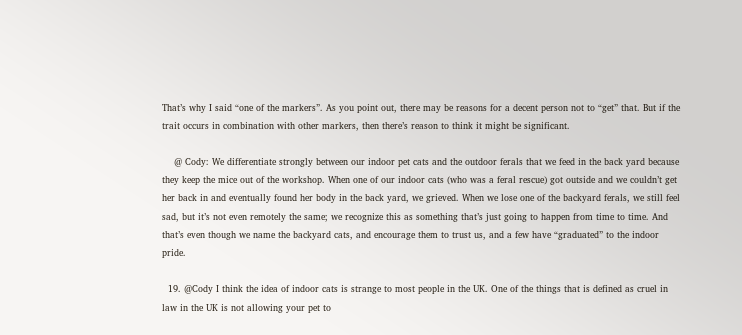That’s why I said “one of the markers”. As you point out, there may be reasons for a decent person not to “get” that. But if the trait occurs in combination with other markers, then there’s reason to think it might be significant.

    @ Cody: We differentiate strongly between our indoor pet cats and the outdoor ferals that we feed in the back yard because they keep the mice out of the workshop. When one of our indoor cats (who was a feral rescue) got outside and we couldn’t get her back in and eventually found her body in the back yard, we grieved. When we lose one of the backyard ferals, we still feel sad, but it’s not even remotely the same; we recognize this as something that’s just going to happen from time to time. And that’s even though we name the backyard cats, and encourage them to trust us, and a few have “graduated” to the indoor pride.

  19. @Cody I think the idea of indoor cats is strange to most people in the UK. One of the things that is defined as cruel in law in the UK is not allowing your pet to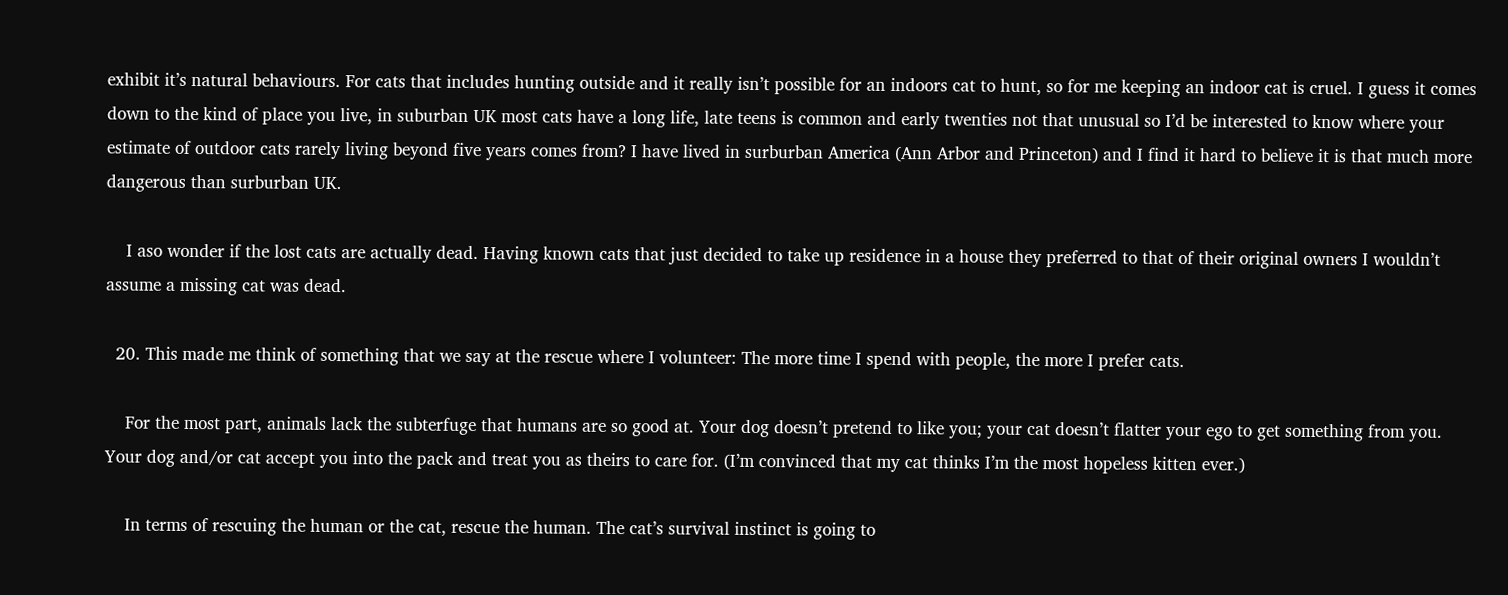exhibit it’s natural behaviours. For cats that includes hunting outside and it really isn’t possible for an indoors cat to hunt, so for me keeping an indoor cat is cruel. I guess it comes down to the kind of place you live, in suburban UK most cats have a long life, late teens is common and early twenties not that unusual so I’d be interested to know where your estimate of outdoor cats rarely living beyond five years comes from? I have lived in surburban America (Ann Arbor and Princeton) and I find it hard to believe it is that much more dangerous than surburban UK.

    I aso wonder if the lost cats are actually dead. Having known cats that just decided to take up residence in a house they preferred to that of their original owners I wouldn’t assume a missing cat was dead.

  20. This made me think of something that we say at the rescue where I volunteer: The more time I spend with people, the more I prefer cats.

    For the most part, animals lack the subterfuge that humans are so good at. Your dog doesn’t pretend to like you; your cat doesn’t flatter your ego to get something from you. Your dog and/or cat accept you into the pack and treat you as theirs to care for. (I’m convinced that my cat thinks I’m the most hopeless kitten ever.)

    In terms of rescuing the human or the cat, rescue the human. The cat’s survival instinct is going to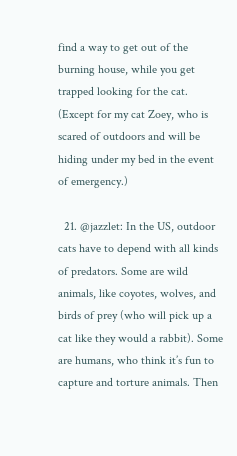find a way to get out of the burning house, while you get trapped looking for the cat. (Except for my cat Zoey, who is scared of outdoors and will be hiding under my bed in the event of emergency.)

  21. @jazzlet: In the US, outdoor cats have to depend with all kinds of predators. Some are wild animals, like coyotes, wolves, and birds of prey (who will pick up a cat like they would a rabbit). Some are humans, who think it’s fun to capture and torture animals. Then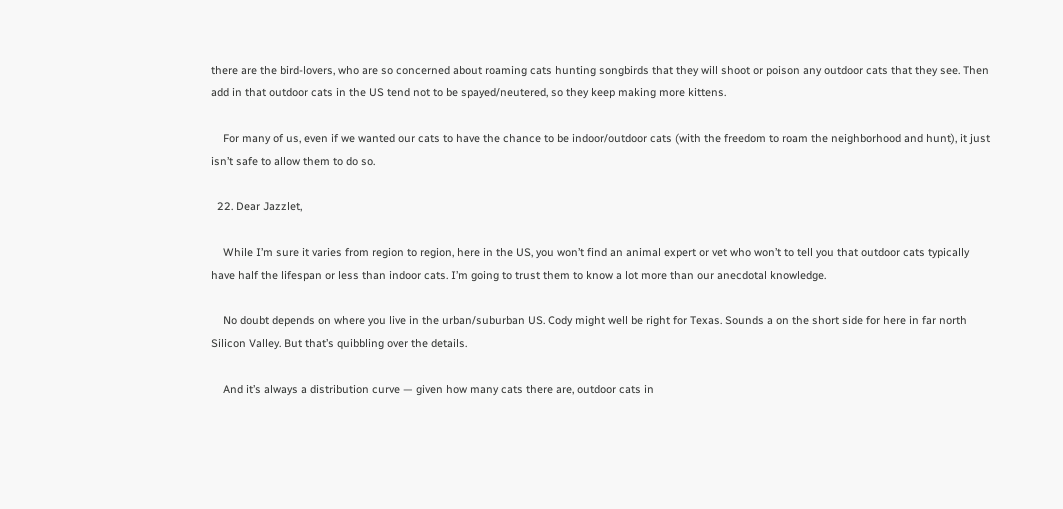there are the bird-lovers, who are so concerned about roaming cats hunting songbirds that they will shoot or poison any outdoor cats that they see. Then add in that outdoor cats in the US tend not to be spayed/neutered, so they keep making more kittens.

    For many of us, even if we wanted our cats to have the chance to be indoor/outdoor cats (with the freedom to roam the neighborhood and hunt), it just isn’t safe to allow them to do so.

  22. Dear Jazzlet,

    While I’m sure it varies from region to region, here in the US, you won’t find an animal expert or vet who won’t to tell you that outdoor cats typically have half the lifespan or less than indoor cats. I’m going to trust them to know a lot more than our anecdotal knowledge.

    No doubt depends on where you live in the urban/suburban US. Cody might well be right for Texas. Sounds a on the short side for here in far north Silicon Valley. But that’s quibbling over the details.

    And it’s always a distribution curve — given how many cats there are, outdoor cats in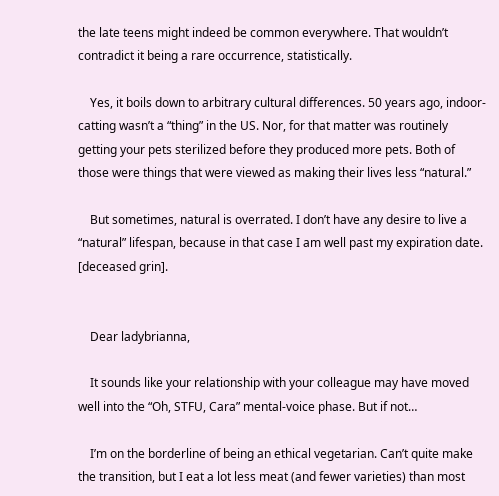the late teens might indeed be common everywhere. That wouldn’t contradict it being a rare occurrence, statistically.

    Yes, it boils down to arbitrary cultural differences. 50 years ago, indoor-catting wasn’t a “thing” in the US. Nor, for that matter was routinely getting your pets sterilized before they produced more pets. Both of those were things that were viewed as making their lives less “natural.”

    But sometimes, natural is overrated. I don’t have any desire to live a “natural” lifespan, because in that case I am well past my expiration date. [deceased grin].


    Dear ladybrianna,

    It sounds like your relationship with your colleague may have moved well into the “Oh, STFU, Cara” mental-voice phase. But if not…

    I’m on the borderline of being an ethical vegetarian. Can’t quite make the transition, but I eat a lot less meat (and fewer varieties) than most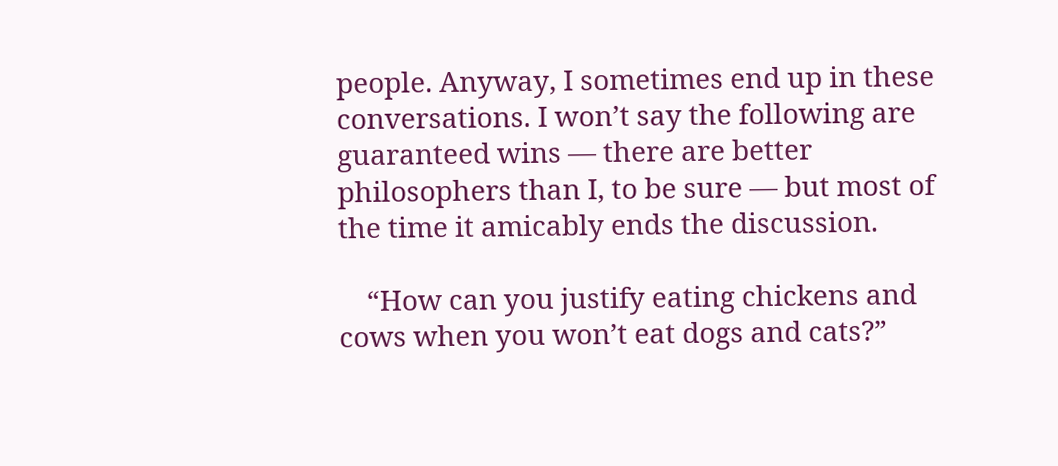people. Anyway, I sometimes end up in these conversations. I won’t say the following are guaranteed wins — there are better philosophers than I, to be sure — but most of the time it amicably ends the discussion.

    “How can you justify eating chickens and cows when you won’t eat dogs and cats?”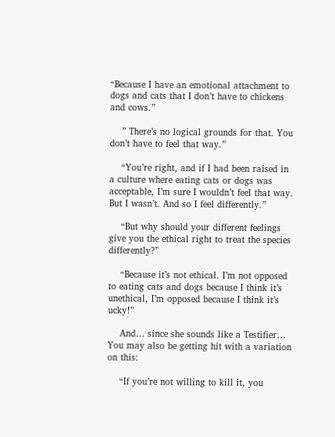“Because I have an emotional attachment to dogs and cats that I don’t have to chickens and cows.”

    ” There’s no logical grounds for that. You don’t have to feel that way.”

    “You’re right, and if I had been raised in a culture where eating cats or dogs was acceptable, I’m sure I wouldn’t feel that way. But I wasn’t. And so I feel differently.”

    “But why should your different feelings give you the ethical right to treat the species differently?”

    “Because it’s not ethical. I’m not opposed to eating cats and dogs because I think it’s unethical, I’m opposed because I think it’s ucky!”

    And… since she sounds like a Testifier… You may also be getting hit with a variation on this:

    “If you’re not willing to kill it, you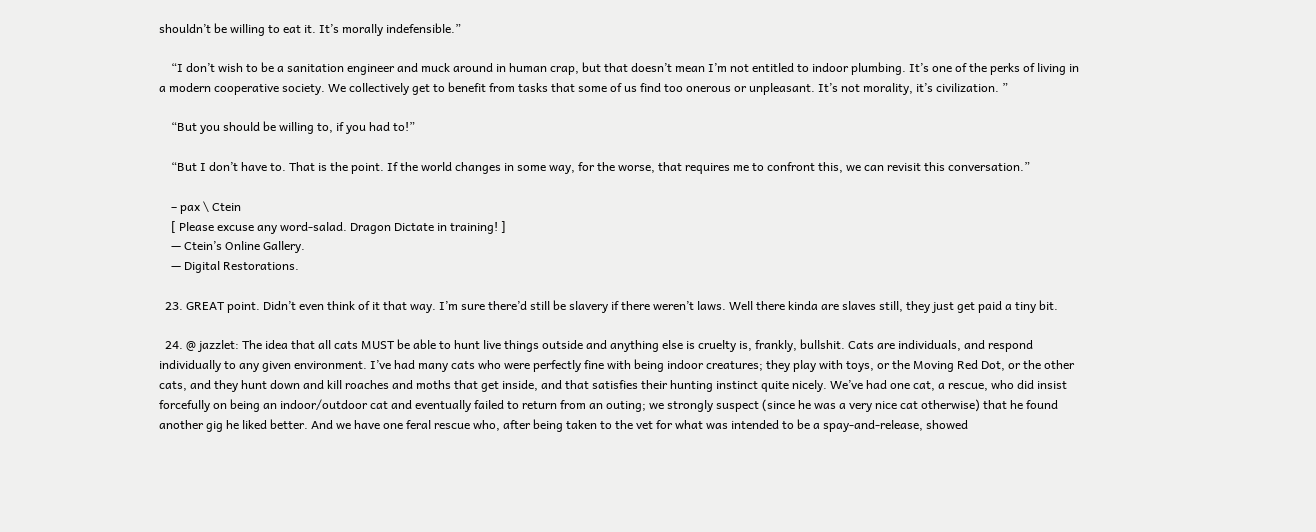shouldn’t be willing to eat it. It’s morally indefensible.”

    “I don’t wish to be a sanitation engineer and muck around in human crap, but that doesn’t mean I’m not entitled to indoor plumbing. It’s one of the perks of living in a modern cooperative society. We collectively get to benefit from tasks that some of us find too onerous or unpleasant. It’s not morality, it’s civilization. ”

    “But you should be willing to, if you had to!”

    “But I don’t have to. That is the point. If the world changes in some way, for the worse, that requires me to confront this, we can revisit this conversation.”

    – pax \ Ctein
    [ Please excuse any word-salad. Dragon Dictate in training! ]
    — Ctein’s Online Gallery.
    — Digital Restorations.

  23. GREAT point. Didn’t even think of it that way. I’m sure there’d still be slavery if there weren’t laws. Well there kinda are slaves still, they just get paid a tiny bit.

  24. @ jazzlet: The idea that all cats MUST be able to hunt live things outside and anything else is cruelty is, frankly, bullshit. Cats are individuals, and respond individually to any given environment. I’ve had many cats who were perfectly fine with being indoor creatures; they play with toys, or the Moving Red Dot, or the other cats, and they hunt down and kill roaches and moths that get inside, and that satisfies their hunting instinct quite nicely. We’ve had one cat, a rescue, who did insist forcefully on being an indoor/outdoor cat and eventually failed to return from an outing; we strongly suspect (since he was a very nice cat otherwise) that he found another gig he liked better. And we have one feral rescue who, after being taken to the vet for what was intended to be a spay-and-release, showed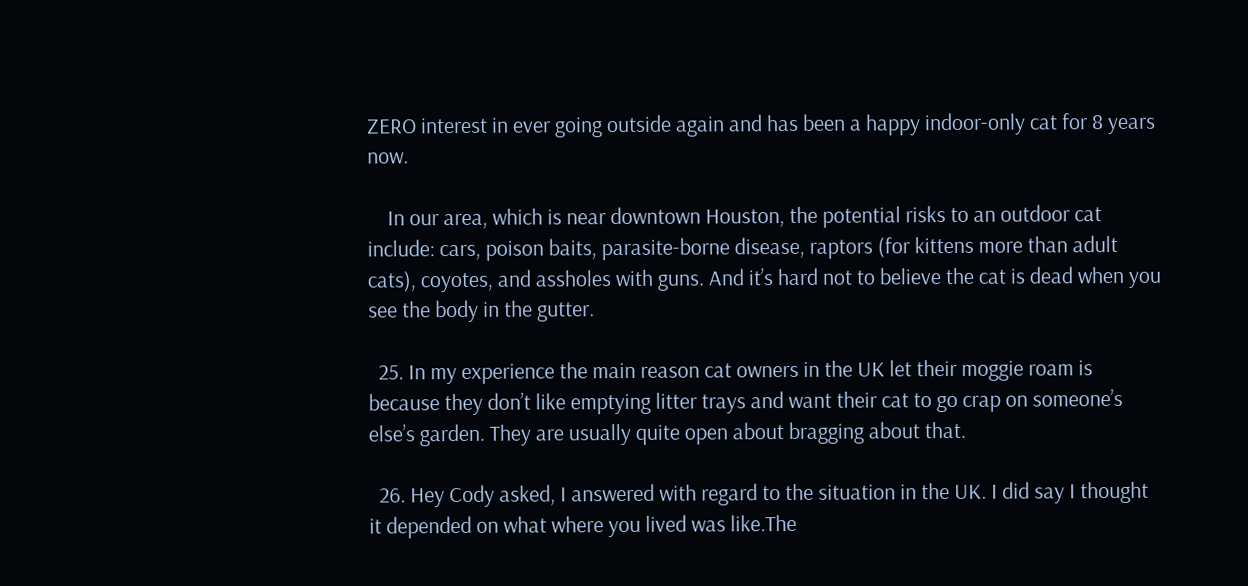ZERO interest in ever going outside again and has been a happy indoor-only cat for 8 years now.

    In our area, which is near downtown Houston, the potential risks to an outdoor cat include: cars, poison baits, parasite-borne disease, raptors (for kittens more than adult cats), coyotes, and assholes with guns. And it’s hard not to believe the cat is dead when you see the body in the gutter.

  25. In my experience the main reason cat owners in the UK let their moggie roam is because they don’t like emptying litter trays and want their cat to go crap on someone’s else’s garden. They are usually quite open about bragging about that.

  26. Hey Cody asked, I answered with regard to the situation in the UK. I did say I thought it depended on what where you lived was like.The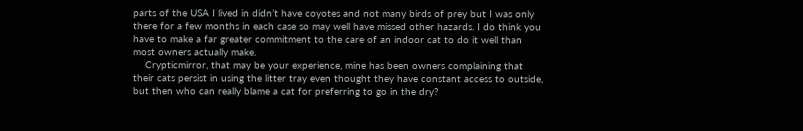parts of the USA I lived in didn’t have coyotes and not many birds of prey but I was only there for a few months in each case so may well have missed other hazards. I do think you have to make a far greater commitment to the care of an indoor cat to do it well than most owners actually make.
    Crypticmirror, that may be your experience, mine has been owners complaining that their cats persist in using the litter tray even thought they have constant access to outside, but then who can really blame a cat for preferring to go in the dry?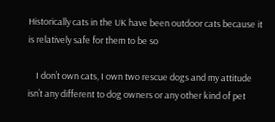Historically cats in the UK have been outdoor cats because it is relatively safe for them to be so

    I don’t own cats, I own two rescue dogs and my attitude isn’t any different to dog owners or any other kind of pet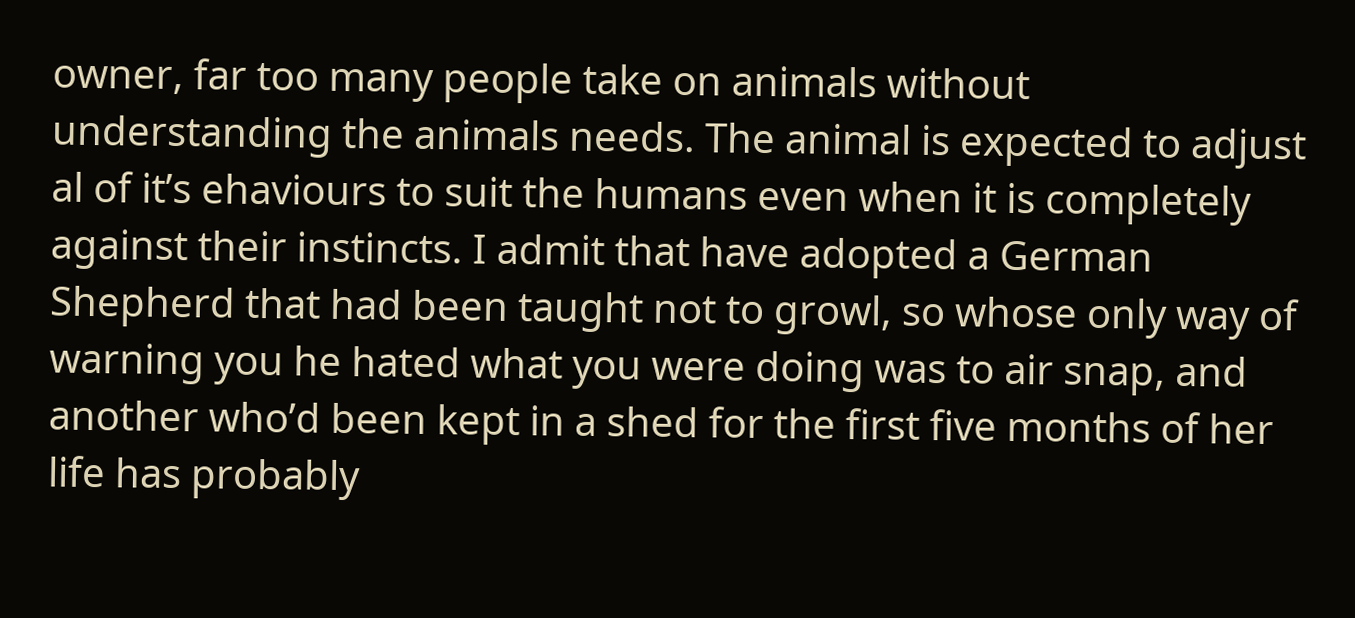owner, far too many people take on animals without understanding the animals needs. The animal is expected to adjust al of it’s ehaviours to suit the humans even when it is completely against their instincts. I admit that have adopted a German Shepherd that had been taught not to growl, so whose only way of warning you he hated what you were doing was to air snap, and another who’d been kept in a shed for the first five months of her life has probably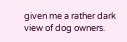given me a rather dark view of dog owners.